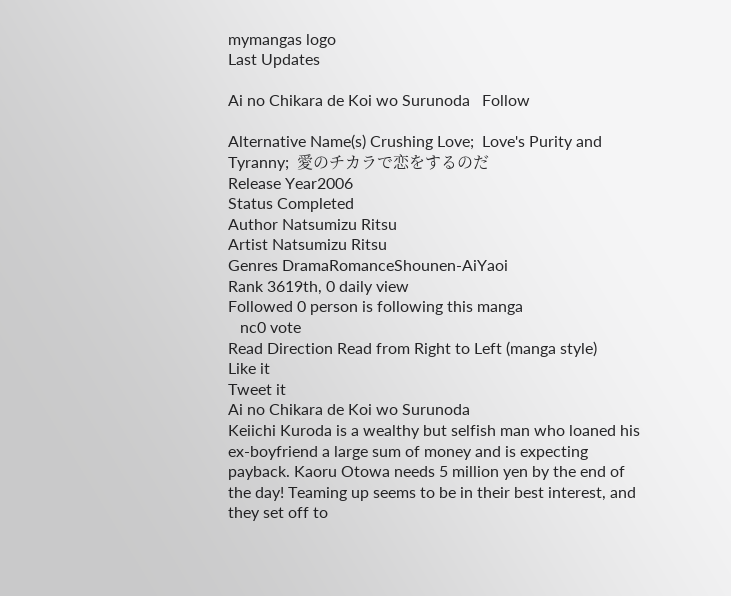mymangas logo
Last Updates

Ai no Chikara de Koi wo Surunoda   Follow

Alternative Name(s) Crushing Love;  Love's Purity and Tyranny;  愛のチカラで恋をするのだ
Release Year2006
Status Completed
Author Natsumizu Ritsu
Artist Natsumizu Ritsu
Genres DramaRomanceShounen-AiYaoi
Rank 3619th, 0 daily view
Followed 0 person is following this manga
   nc0 vote
Read Direction Read from Right to Left (manga style)
Like it
Tweet it
Ai no Chikara de Koi wo Surunoda
Keiichi Kuroda is a wealthy but selfish man who loaned his ex-boyfriend a large sum of money and is expecting payback. Kaoru Otowa needs 5 million yen by the end of the day! Teaming up seems to be in their best interest, and they set off to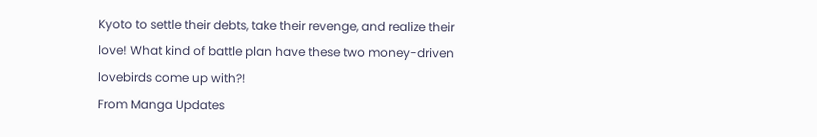Kyoto to settle their debts, take their revenge, and realize their love! What kind of battle plan have these two money-driven lovebirds come up with?!
From Manga Updates